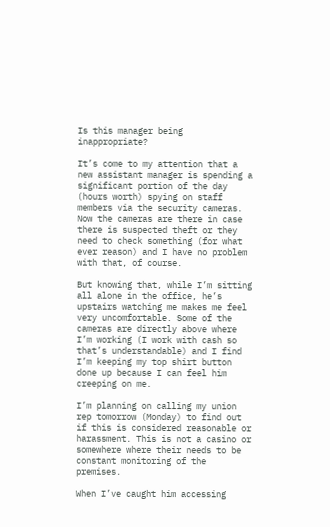Is this manager being inappropriate?

It’s come to my attention that a new assistant manager is spending a significant portion of the day (hours worth) spying on staff members via the security cameras. Now the cameras are there in case there is suspected theft or they need to check something (for what ever reason) and I have no problem with that, of course.

But knowing that, while I’m sitting all alone in the office, he’s upstairs watching me makes me feel very uncomfortable. Some of the cameras are directly above where I’m working (I work with cash so that’s understandable) and I find I’m keeping my top shirt button done up because I can feel him creeping on me.

I’m planning on calling my union rep tomorrow (Monday) to find out if this is considered reasonable or harassment. This is not a casino or somewhere where their needs to be constant monitoring of the premises.

When I’ve caught him accessing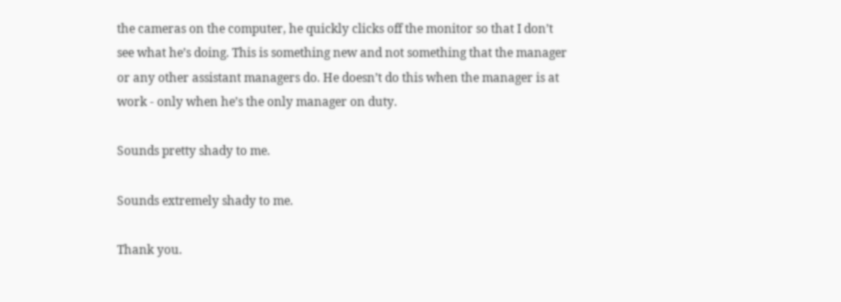the cameras on the computer, he quickly clicks off the monitor so that I don’t see what he’s doing. This is something new and not something that the manager or any other assistant managers do. He doesn’t do this when the manager is at work - only when he’s the only manager on duty.

Sounds pretty shady to me.

Sounds extremely shady to me.

Thank you.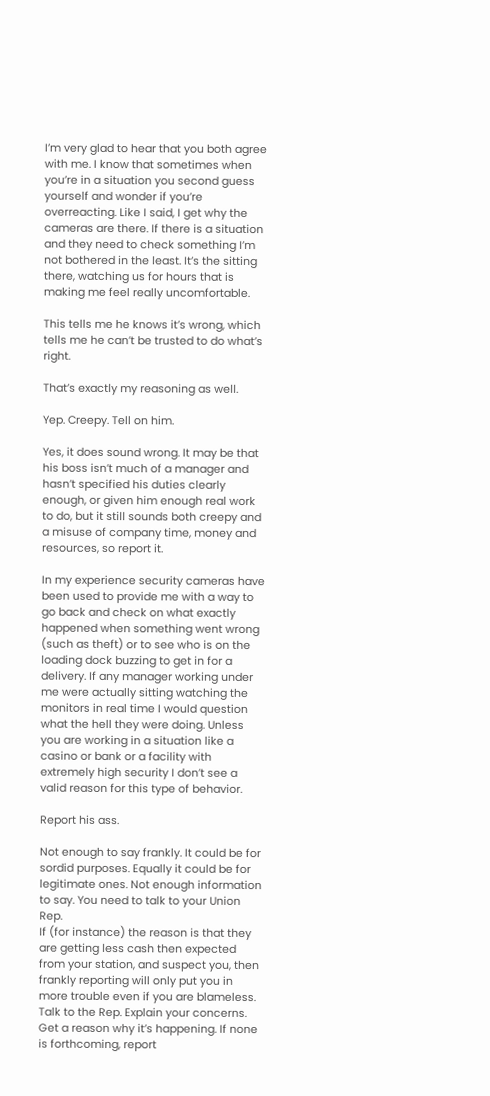I’m very glad to hear that you both agree with me. I know that sometimes when you’re in a situation you second guess yourself and wonder if you’re overreacting. Like I said, I get why the cameras are there. If there is a situation and they need to check something I’m not bothered in the least. It’s the sitting there, watching us for hours that is making me feel really uncomfortable.

This tells me he knows it’s wrong, which tells me he can’t be trusted to do what’s right.

That’s exactly my reasoning as well.

Yep. Creepy. Tell on him.

Yes, it does sound wrong. It may be that his boss isn’t much of a manager and hasn’t specified his duties clearly enough, or given him enough real work to do, but it still sounds both creepy and a misuse of company time, money and resources, so report it.

In my experience security cameras have been used to provide me with a way to go back and check on what exactly happened when something went wrong (such as theft) or to see who is on the loading dock buzzing to get in for a delivery. If any manager working under me were actually sitting watching the monitors in real time I would question what the hell they were doing. Unless you are working in a situation like a casino or bank or a facility with extremely high security I don’t see a valid reason for this type of behavior.

Report his ass.

Not enough to say frankly. It could be for sordid purposes. Equally it could be for legitimate ones. Not enough information to say. You need to talk to your Union Rep.
If (for instance) the reason is that they are getting less cash then expected from your station, and suspect you, then frankly reporting will only put you in more trouble even if you are blameless.
Talk to the Rep. Explain your concerns. Get a reason why it’s happening. If none is forthcoming, report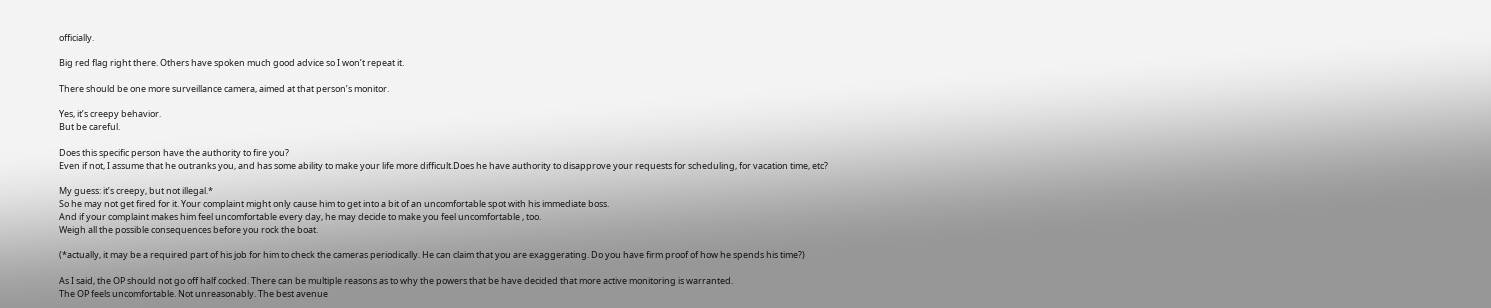officially.

Big red flag right there. Others have spoken much good advice so I won’t repeat it.

There should be one more surveillance camera, aimed at that person’s monitor.

Yes, it’s creepy behavior.
But be careful.

Does this specific person have the authority to fire you?
Even if not, I assume that he outranks you, and has some ability to make your life more difficult.Does he have authority to disapprove your requests for scheduling, for vacation time, etc?

My guess: it’s creepy, but not illegal.*
So he may not get fired for it. Your complaint might only cause him to get into a bit of an uncomfortable spot with his immediate boss.
And if your complaint makes him feel uncomfortable every day, he may decide to make you feel uncomfortable , too.
Weigh all the possible consequences before you rock the boat.

(*actually, it may be a required part of his job for him to check the cameras periodically. He can claim that you are exaggerating. Do you have firm proof of how he spends his time?)

As I said, the OP should not go off half cocked. There can be multiple reasons as to why the powers that be have decided that more active monitoring is warranted.
The OP feels uncomfortable. Not unreasonably. The best avenue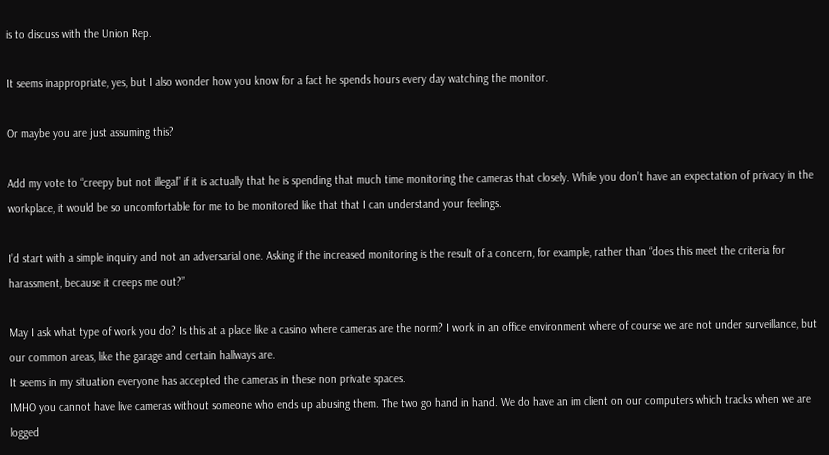is to discuss with the Union Rep.

It seems inappropriate, yes, but I also wonder how you know for a fact he spends hours every day watching the monitor.

Or maybe you are just assuming this?

Add my vote to “creepy but not illegal” if it is actually that he is spending that much time monitoring the cameras that closely. While you don’t have an expectation of privacy in the workplace, it would be so uncomfortable for me to be monitored like that that I can understand your feelings.

I’d start with a simple inquiry and not an adversarial one. Asking if the increased monitoring is the result of a concern, for example, rather than “does this meet the criteria for harassment, because it creeps me out?”

May I ask what type of work you do? Is this at a place like a casino where cameras are the norm? I work in an office environment where of course we are not under surveillance, but our common areas, like the garage and certain hallways are.
It seems in my situation everyone has accepted the cameras in these non private spaces.
IMHO you cannot have live cameras without someone who ends up abusing them. The two go hand in hand. We do have an im client on our computers which tracks when we are logged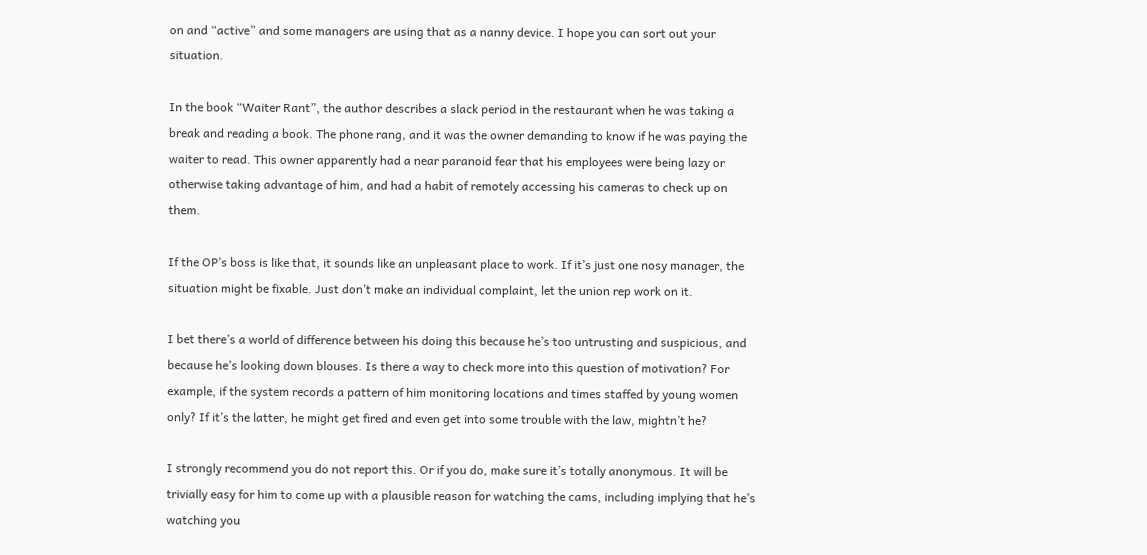on and “active” and some managers are using that as a nanny device. I hope you can sort out your situation.

In the book “Waiter Rant”, the author describes a slack period in the restaurant when he was taking a break and reading a book. The phone rang, and it was the owner demanding to know if he was paying the waiter to read. This owner apparently had a near paranoid fear that his employees were being lazy or otherwise taking advantage of him, and had a habit of remotely accessing his cameras to check up on them.

If the OP’s boss is like that, it sounds like an unpleasant place to work. If it’s just one nosy manager, the situation might be fixable. Just don’t make an individual complaint, let the union rep work on it.

I bet there’s a world of difference between his doing this because he’s too untrusting and suspicious, and because he’s looking down blouses. Is there a way to check more into this question of motivation? For example, if the system records a pattern of him monitoring locations and times staffed by young women only? If it’s the latter, he might get fired and even get into some trouble with the law, mightn’t he?

I strongly recommend you do not report this. Or if you do, make sure it’s totally anonymous. It will be trivially easy for him to come up with a plausible reason for watching the cams, including implying that he’s watching you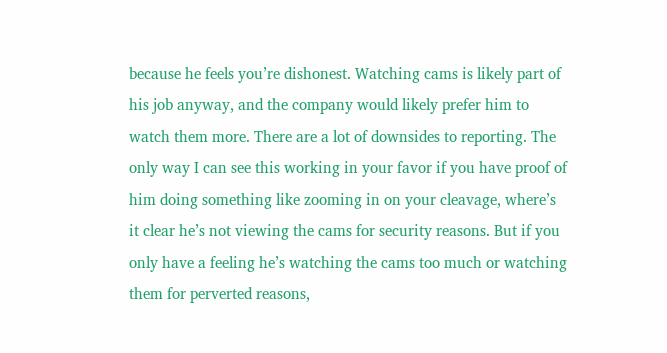because he feels you’re dishonest. Watching cams is likely part of his job anyway, and the company would likely prefer him to watch them more. There are a lot of downsides to reporting. The only way I can see this working in your favor if you have proof of him doing something like zooming in on your cleavage, where’s it clear he’s not viewing the cams for security reasons. But if you only have a feeling he’s watching the cams too much or watching them for perverted reasons,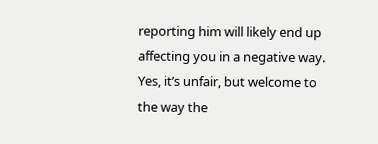reporting him will likely end up affecting you in a negative way. Yes, it’s unfair, but welcome to the way the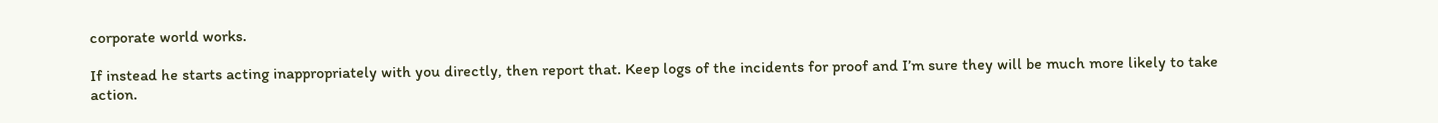corporate world works.

If instead he starts acting inappropriately with you directly, then report that. Keep logs of the incidents for proof and I’m sure they will be much more likely to take action.